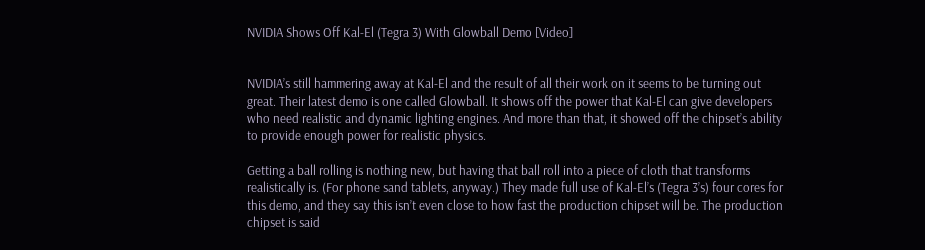NVIDIA Shows Off Kal-El (Tegra 3) With Glowball Demo [Video]


NVIDIA’s still hammering away at Kal-El and the result of all their work on it seems to be turning out great. Their latest demo is one called Glowball. It shows off the power that Kal-El can give developers who need realistic and dynamic lighting engines. And more than that, it showed off the chipset’s ability to provide enough power for realistic physics.

Getting a ball rolling is nothing new, but having that ball roll into a piece of cloth that transforms realistically is. (For phone sand tablets, anyway.) They made full use of Kal-El’s (Tegra 3’s) four cores for this demo, and they say this isn’t even close to how fast the production chipset will be. The production chipset is said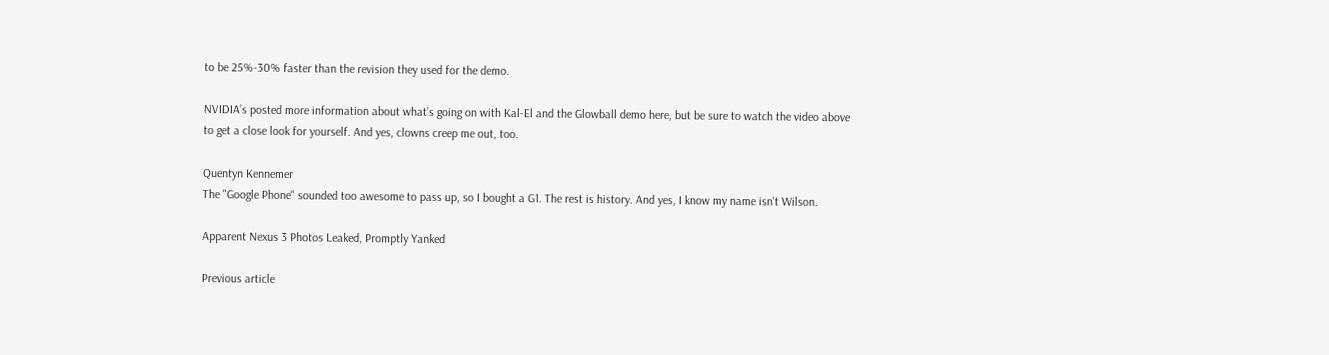to be 25%-30% faster than the revision they used for the demo.

NVIDIA’s posted more information about what’s going on with Kal-El and the Glowball demo here, but be sure to watch the video above to get a close look for yourself. And yes, clowns creep me out, too.

Quentyn Kennemer
The "Google Phone" sounded too awesome to pass up, so I bought a G1. The rest is history. And yes, I know my name isn't Wilson.

Apparent Nexus 3 Photos Leaked, Promptly Yanked

Previous article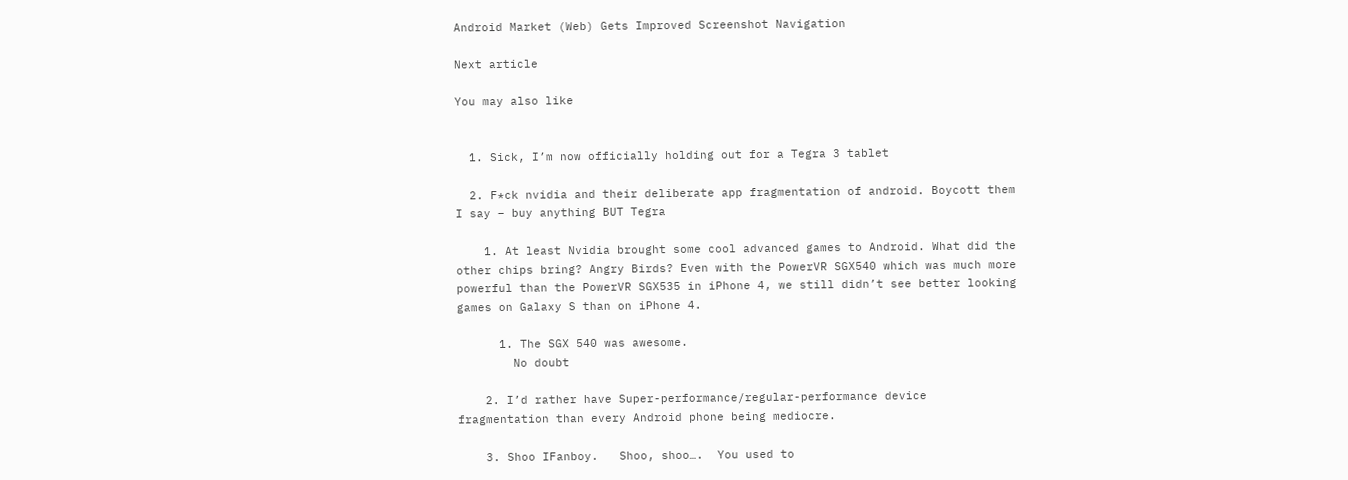Android Market (Web) Gets Improved Screenshot Navigation

Next article

You may also like


  1. Sick, I’m now officially holding out for a Tegra 3 tablet

  2. F*ck nvidia and their deliberate app fragmentation of android. Boycott them I say – buy anything BUT Tegra

    1. At least Nvidia brought some cool advanced games to Android. What did the other chips bring? Angry Birds? Even with the PowerVR SGX540 which was much more powerful than the PowerVR SGX535 in iPhone 4, we still didn’t see better looking games on Galaxy S than on iPhone 4.

      1. The SGX 540 was awesome.
        No doubt

    2. I’d rather have Super-performance/regular-performance device fragmentation than every Android phone being mediocre.

    3. Shoo IFanboy.   Shoo, shoo….  You used to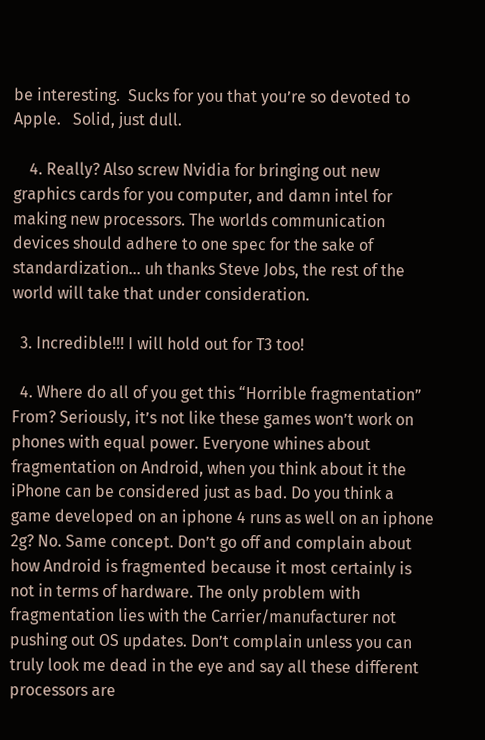be interesting.  Sucks for you that you’re so devoted to Apple.   Solid, just dull.

    4. Really? Also screw Nvidia for bringing out new graphics cards for you computer, and damn intel for making new processors. The worlds communication devices should adhere to one spec for the sake of standardization… uh thanks Steve Jobs, the rest of the world will take that under consideration.

  3. Incredible!!! I will hold out for T3 too!

  4. Where do all of you get this “Horrible fragmentation” From? Seriously, it’s not like these games won’t work on phones with equal power. Everyone whines about fragmentation on Android, when you think about it the iPhone can be considered just as bad. Do you think a game developed on an iphone 4 runs as well on an iphone 2g? No. Same concept. Don’t go off and complain about how Android is fragmented because it most certainly is not in terms of hardware. The only problem with fragmentation lies with the Carrier/manufacturer not pushing out OS updates. Don’t complain unless you can truly look me dead in the eye and say all these different processors are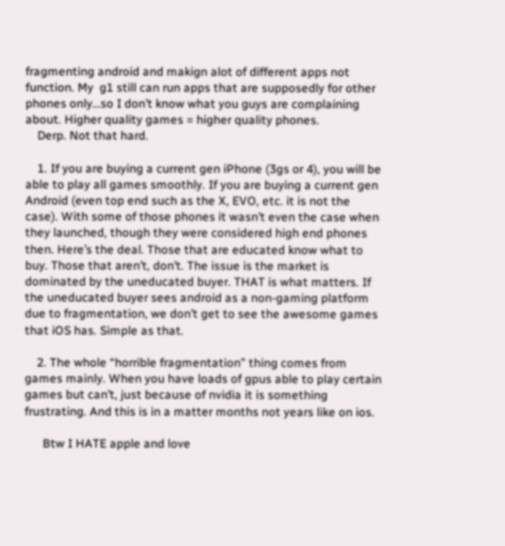fragmenting android and makign alot of different apps not function. My  g1 still can run apps that are supposedly for other phones only…so I don’t know what you guys are complaining about. Higher quality games = higher quality phones.
    Derp. Not that hard.

    1. If you are buying a current gen iPhone (3gs or 4), you will be able to play all games smoothly. If you are buying a current gen Android (even top end such as the X, EVO, etc. it is not the case). With some of those phones it wasn’t even the case when they launched, though they were considered high end phones then. Here’s the deal. Those that are educated know what to buy. Those that aren’t, don’t. The issue is the market is dominated by the uneducated buyer. THAT is what matters. If the uneducated buyer sees android as a non-gaming platform due to fragmentation, we don’t get to see the awesome games that iOS has. Simple as that.

    2. The whole “horrible fragmentation” thing comes from games mainly. When you have loads of gpus able to play certain games but can’t, just because of nvidia it is something frustrating. And this is in a matter months not years like on ios.

      Btw I HATE apple and love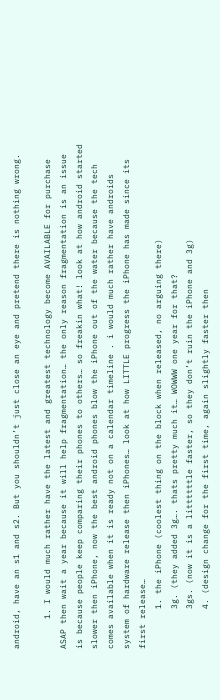android, have an s1 and s2. But you shouldn’t just close an eye and pretend there is nothing wrong.

      1. I would much rather have the latest and greatest technology become AVAILABLE for purchase ASAP then wait a year because it will help fragmentation… the only reason fragmentation is an issue is because people keep comparing their phones to others… so freakin what! look at how android started slower then iPhone, now the best android phones blow the iPhone out of the water because the tech comes available when it is ready not on a calendar timeline . i would much rather have androids system of hardware release then iPhones… look at how LITTLE progress the iPhone has made since its first release…
        1. the iPhone (coolest thing on the block when released, no arguing there)
        3g. (they added 3g…. thats pretty much it… WOWWW one year for that?
        3gs. (now it is a littttttle faster, so they don’t ruin the iPhone and 3g)
        4. (design change for the first time, again slightly faster then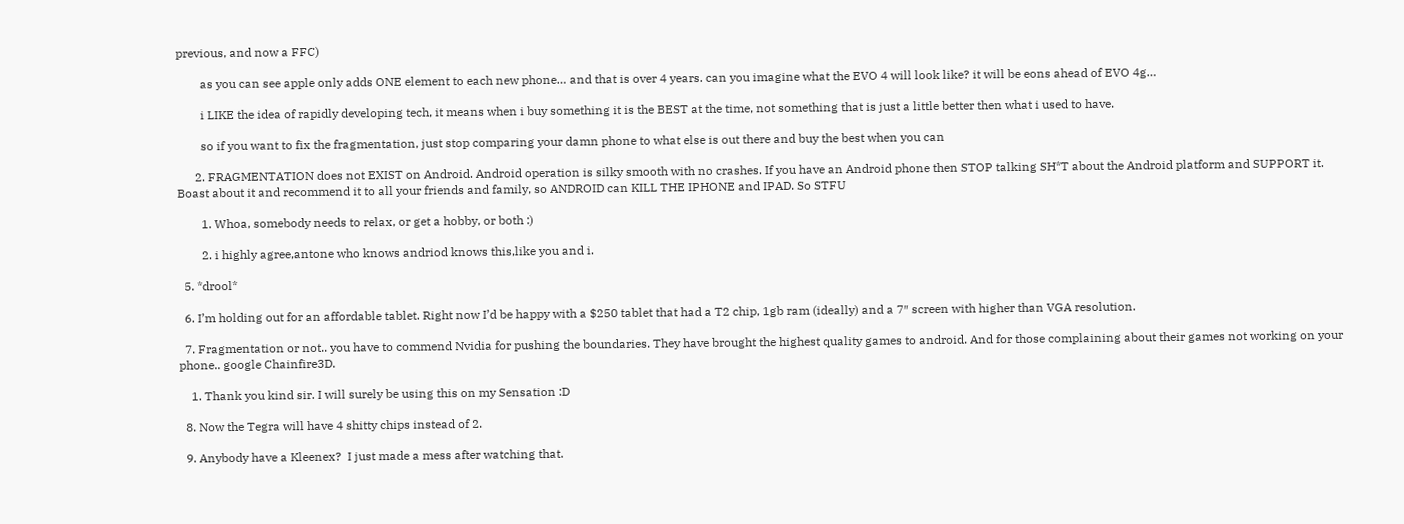previous, and now a FFC)

        as you can see apple only adds ONE element to each new phone… and that is over 4 years. can you imagine what the EVO 4 will look like? it will be eons ahead of EVO 4g…

        i LIKE the idea of rapidly developing tech, it means when i buy something it is the BEST at the time, not something that is just a little better then what i used to have.

        so if you want to fix the fragmentation, just stop comparing your damn phone to what else is out there and buy the best when you can

      2. FRAGMENTATION does not EXIST on Android. Android operation is silky smooth with no crashes. If you have an Android phone then STOP talking SH*T about the Android platform and SUPPORT it. Boast about it and recommend it to all your friends and family, so ANDROID can KILL THE IPHONE and IPAD. So STFU

        1. Whoa, somebody needs to relax, or get a hobby, or both :)

        2. i highly agree,antone who knows andriod knows this,like you and i.

  5. *drool*

  6. I’m holding out for an affordable tablet. Right now I’d be happy with a $250 tablet that had a T2 chip, 1gb ram (ideally) and a 7″ screen with higher than VGA resolution.

  7. Fragmentation or not.. you have to commend Nvidia for pushing the boundaries. They have brought the highest quality games to android. And for those complaining about their games not working on your phone.. google Chainfire3D.

    1. Thank you kind sir. I will surely be using this on my Sensation :D

  8. Now the Tegra will have 4 shitty chips instead of 2.

  9. Anybody have a Kleenex?  I just made a mess after watching that.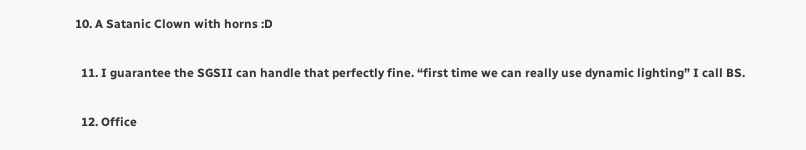10. A Satanic Clown with horns :D

  11. I guarantee the SGSII can handle that perfectly fine. “first time we can really use dynamic lighting” I call BS.

  12. Office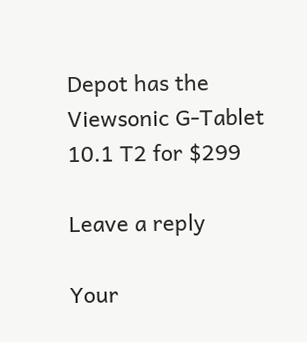Depot has the Viewsonic G-Tablet 10.1 T2 for $299

Leave a reply

Your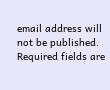email address will not be published. Required fields are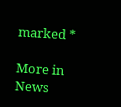marked *

More in News